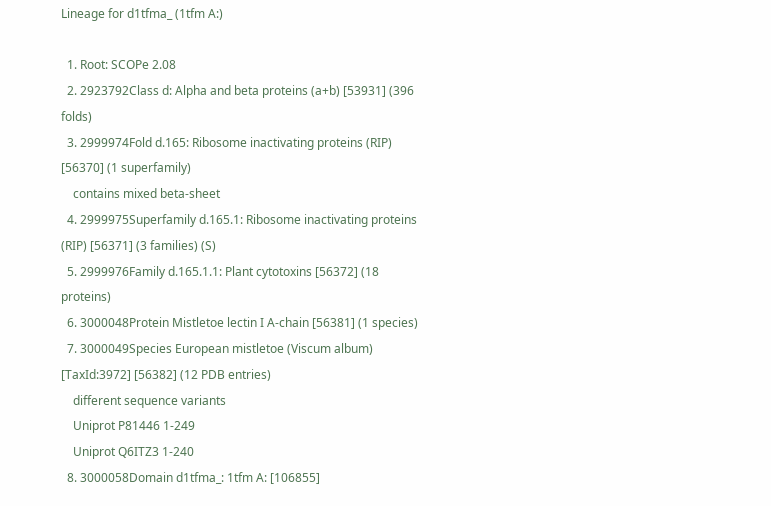Lineage for d1tfma_ (1tfm A:)

  1. Root: SCOPe 2.08
  2. 2923792Class d: Alpha and beta proteins (a+b) [53931] (396 folds)
  3. 2999974Fold d.165: Ribosome inactivating proteins (RIP) [56370] (1 superfamily)
    contains mixed beta-sheet
  4. 2999975Superfamily d.165.1: Ribosome inactivating proteins (RIP) [56371] (3 families) (S)
  5. 2999976Family d.165.1.1: Plant cytotoxins [56372] (18 proteins)
  6. 3000048Protein Mistletoe lectin I A-chain [56381] (1 species)
  7. 3000049Species European mistletoe (Viscum album) [TaxId:3972] [56382] (12 PDB entries)
    different sequence variants
    Uniprot P81446 1-249
    Uniprot Q6ITZ3 1-240
  8. 3000058Domain d1tfma_: 1tfm A: [106855]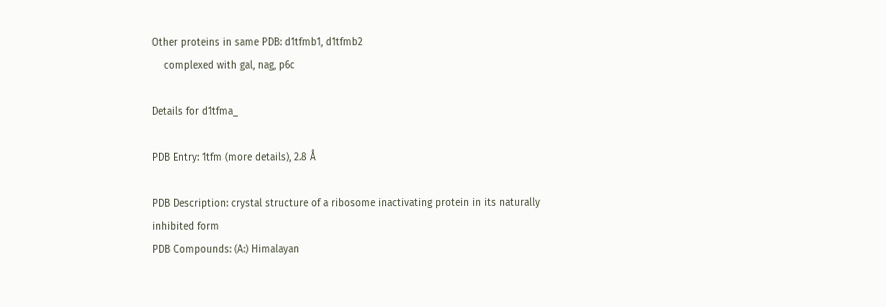Other proteins in same PDB: d1tfmb1, d1tfmb2
    complexed with gal, nag, p6c

Details for d1tfma_

PDB Entry: 1tfm (more details), 2.8 Å

PDB Description: crystal structure of a ribosome inactivating protein in its naturally inhibited form
PDB Compounds: (A:) Himalayan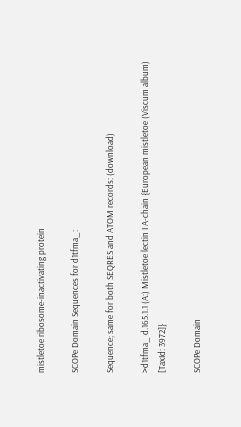mistletoe ribosome-inactivating protein

SCOPe Domain Sequences for d1tfma_:

Sequence; same for both SEQRES and ATOM records: (download)

>d1tfma_ d.165.1.1 (A:) Mistletoe lectin I A-chain {European mistletoe (Viscum album) [TaxId: 3972]}

SCOPe Domain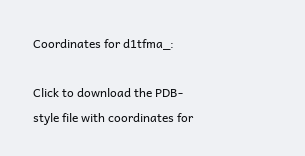Coordinates for d1tfma_:

Click to download the PDB-style file with coordinates for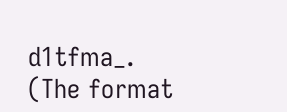d1tfma_.
(The format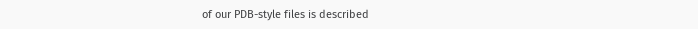of our PDB-style files is described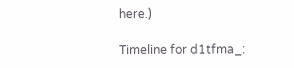here.)

Timeline for d1tfma_: